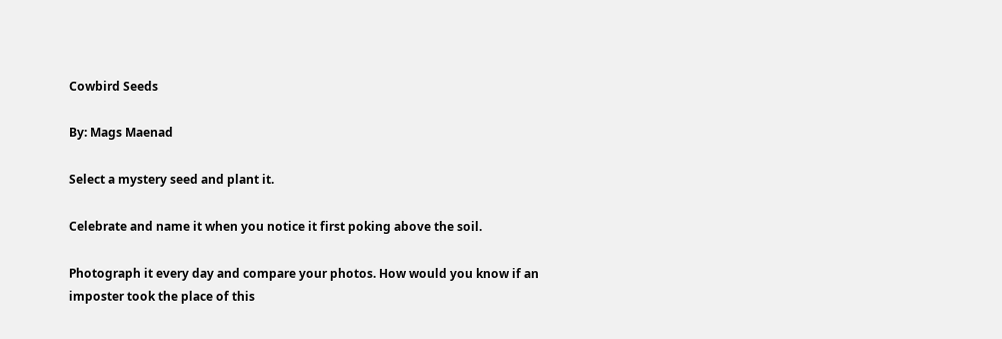Cowbird Seeds

By: Mags Maenad

Select a mystery seed and plant it.

Celebrate and name it when you notice it first poking above the soil.

Photograph it every day and compare your photos. How would you know if an imposter took the place of this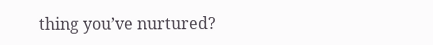thing you’ve nurtured?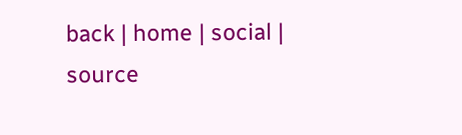back | home | social | source